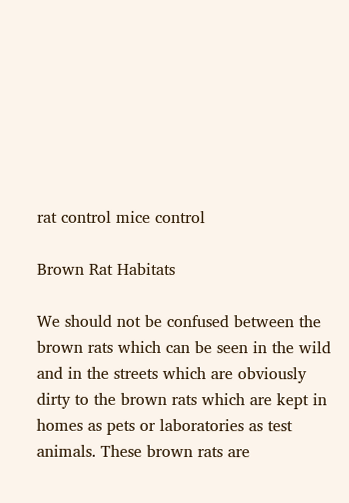rat control mice control

Brown Rat Habitats

We should not be confused between the brown rats which can be seen in the wild and in the streets which are obviously dirty to the brown rats which are kept in homes as pets or laboratories as test animals. These brown rats are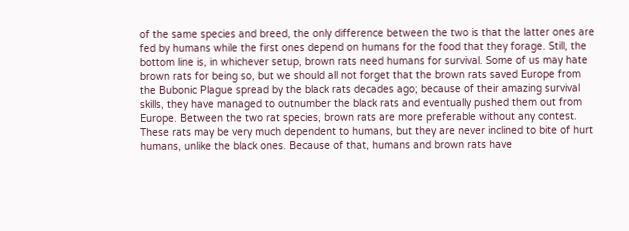of the same species and breed, the only difference between the two is that the latter ones are fed by humans while the first ones depend on humans for the food that they forage. Still, the bottom line is, in whichever setup, brown rats need humans for survival. Some of us may hate brown rats for being so, but we should all not forget that the brown rats saved Europe from the Bubonic Plague spread by the black rats decades ago; because of their amazing survival skills, they have managed to outnumber the black rats and eventually pushed them out from Europe. Between the two rat species, brown rats are more preferable without any contest. These rats may be very much dependent to humans, but they are never inclined to bite of hurt humans, unlike the black ones. Because of that, humans and brown rats have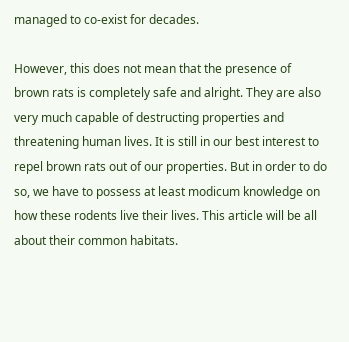managed to co-exist for decades.

However, this does not mean that the presence of brown rats is completely safe and alright. They are also very much capable of destructing properties and threatening human lives. It is still in our best interest to repel brown rats out of our properties. But in order to do so, we have to possess at least modicum knowledge on how these rodents live their lives. This article will be all about their common habitats.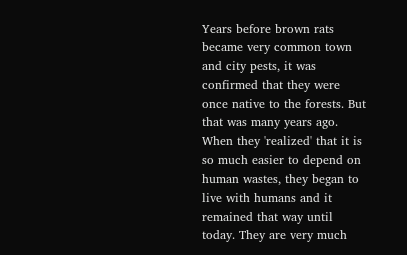Years before brown rats became very common town and city pests, it was confirmed that they were once native to the forests. But that was many years ago. When they 'realized' that it is so much easier to depend on human wastes, they began to live with humans and it remained that way until today. They are very much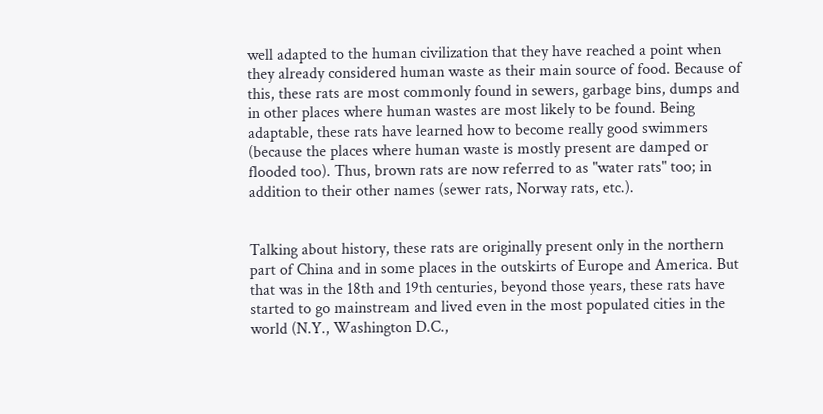well adapted to the human civilization that they have reached a point when they already considered human waste as their main source of food. Because of this, these rats are most commonly found in sewers, garbage bins, dumps and in other places where human wastes are most likely to be found. Being adaptable, these rats have learned how to become really good swimmers (because the places where human waste is mostly present are damped or flooded too). Thus, brown rats are now referred to as "water rats" too; in addition to their other names (sewer rats, Norway rats, etc.).


Talking about history, these rats are originally present only in the northern part of China and in some places in the outskirts of Europe and America. But that was in the 18th and 19th centuries, beyond those years, these rats have started to go mainstream and lived even in the most populated cities in the world (N.Y., Washington D.C.,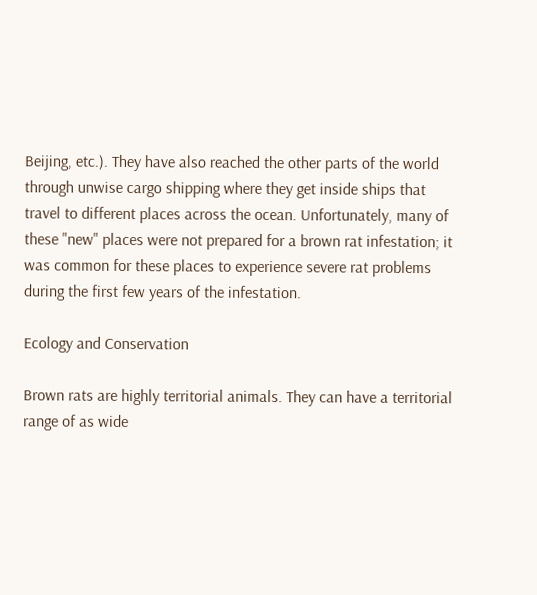Beijing, etc.). They have also reached the other parts of the world through unwise cargo shipping where they get inside ships that travel to different places across the ocean. Unfortunately, many of these "new" places were not prepared for a brown rat infestation; it was common for these places to experience severe rat problems during the first few years of the infestation.

Ecology and Conservation

Brown rats are highly territorial animals. They can have a territorial range of as wide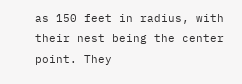as 150 feet in radius, with their nest being the center point. They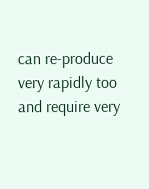can re-produce very rapidly too and require very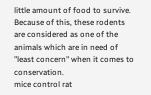little amount of food to survive. Because of this, these rodents are considered as one of the animals which are in need of "least concern" when it comes to conservation.
mice control rat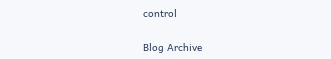control

Blog Archive